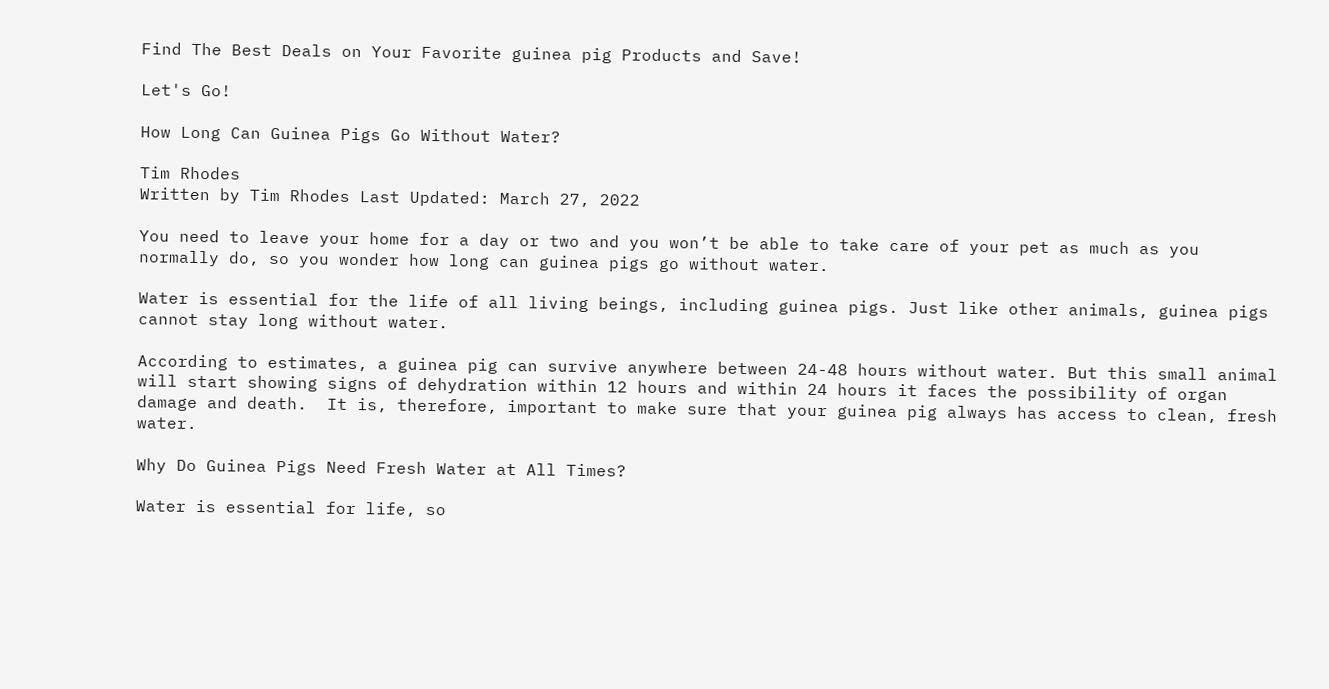Find The Best Deals on Your Favorite guinea pig Products and Save!

Let's Go!

How Long Can Guinea Pigs Go Without Water?

Tim Rhodes
Written by Tim Rhodes Last Updated: March 27, 2022

You need to leave your home for a day or two and you won’t be able to take care of your pet as much as you normally do, so you wonder how long can guinea pigs go without water.

Water is essential for the life of all living beings, including guinea pigs. Just like other animals, guinea pigs cannot stay long without water.

According to estimates, a guinea pig can survive anywhere between 24-48 hours without water. But this small animal will start showing signs of dehydration within 12 hours and within 24 hours it faces the possibility of organ damage and death.  It is, therefore, important to make sure that your guinea pig always has access to clean, fresh water.

Why Do Guinea Pigs Need Fresh Water at All Times?

Water is essential for life, so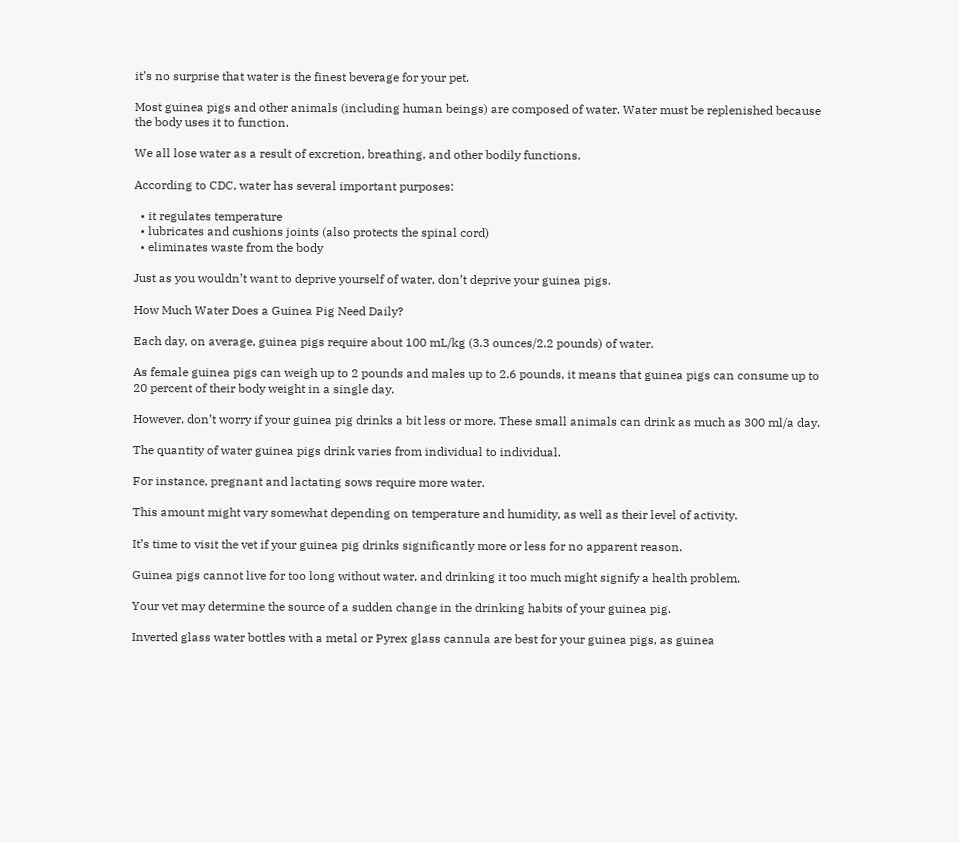it’s no surprise that water is the finest beverage for your pet.

Most guinea pigs and other animals (including human beings) are composed of water. Water must be replenished because the body uses it to function.

We all lose water as a result of excretion, breathing, and other bodily functions.

According to CDC, water has several important purposes:

  • it regulates temperature
  • lubricates and cushions joints (also protects the spinal cord)
  • eliminates waste from the body

Just as you wouldn’t want to deprive yourself of water, don’t deprive your guinea pigs.

How Much Water Does a Guinea Pig Need Daily?

Each day, on average, guinea pigs require about 100 mL/kg (3.3 ounces/2.2 pounds) of water.

As female guinea pigs can weigh up to 2 pounds and males up to 2.6 pounds, it means that guinea pigs can consume up to 20 percent of their body weight in a single day.

However, don’t worry if your guinea pig drinks a bit less or more. These small animals can drink as much as 300 ml/a day.

The quantity of water guinea pigs drink varies from individual to individual.

For instance, pregnant and lactating sows require more water.

This amount might vary somewhat depending on temperature and humidity, as well as their level of activity.

It’s time to visit the vet if your guinea pig drinks significantly more or less for no apparent reason.

Guinea pigs cannot live for too long without water, and drinking it too much might signify a health problem.

Your vet may determine the source of a sudden change in the drinking habits of your guinea pig.

Inverted glass water bottles with a metal or Pyrex glass cannula are best for your guinea pigs, as guinea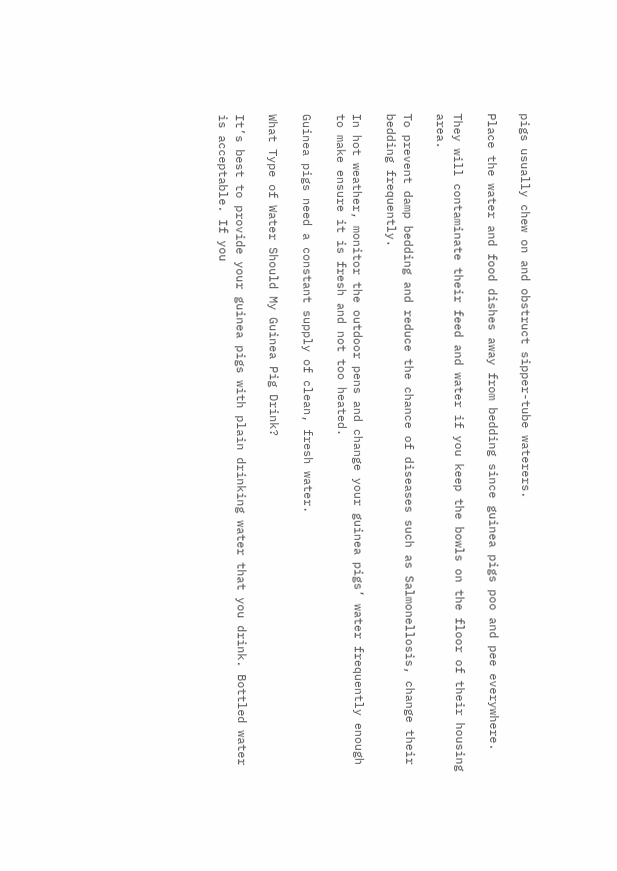pigs usually chew on and obstruct sipper-tube waterers.

Place the water and food dishes away from bedding since guinea pigs poo and pee everywhere.

They will contaminate their feed and water if you keep the bowls on the floor of their housing area.

To prevent damp bedding and reduce the chance of diseases such as Salmonellosis, change their bedding frequently.

In hot weather, monitor the outdoor pens and change your guinea pigs’ water frequently enough to make ensure it is fresh and not too heated.

Guinea pigs need a constant supply of clean, fresh water.

What Type of Water Should My Guinea Pig Drink?

It’s best to provide your guinea pigs with plain drinking water that you drink. Bottled water is acceptable. If you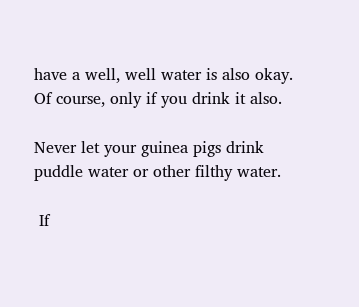have a well, well water is also okay. Of course, only if you drink it also.

Never let your guinea pigs drink puddle water or other filthy water.

 If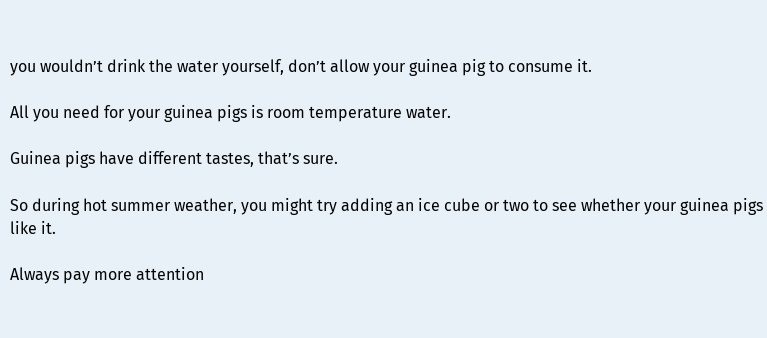you wouldn’t drink the water yourself, don’t allow your guinea pig to consume it.

All you need for your guinea pigs is room temperature water.

Guinea pigs have different tastes, that’s sure.

So during hot summer weather, you might try adding an ice cube or two to see whether your guinea pigs like it.

Always pay more attention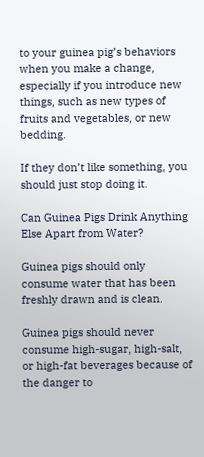to your guinea pig’s behaviors when you make a change, especially if you introduce new things, such as new types of fruits and vegetables, or new bedding.

If they don’t like something, you should just stop doing it.

Can Guinea Pigs Drink Anything Else Apart from Water?

Guinea pigs should only consume water that has been freshly drawn and is clean.

Guinea pigs should never consume high-sugar, high-salt, or high-fat beverages because of the danger to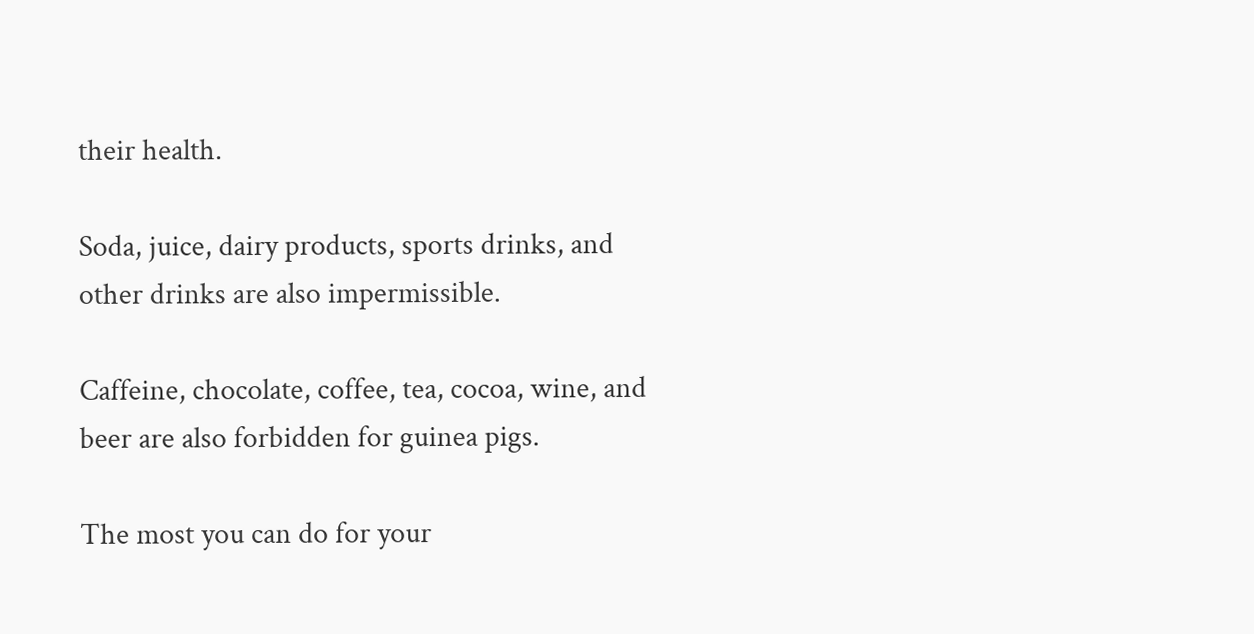their health.

Soda, juice, dairy products, sports drinks, and other drinks are also impermissible.

Caffeine, chocolate, coffee, tea, cocoa, wine, and beer are also forbidden for guinea pigs.

The most you can do for your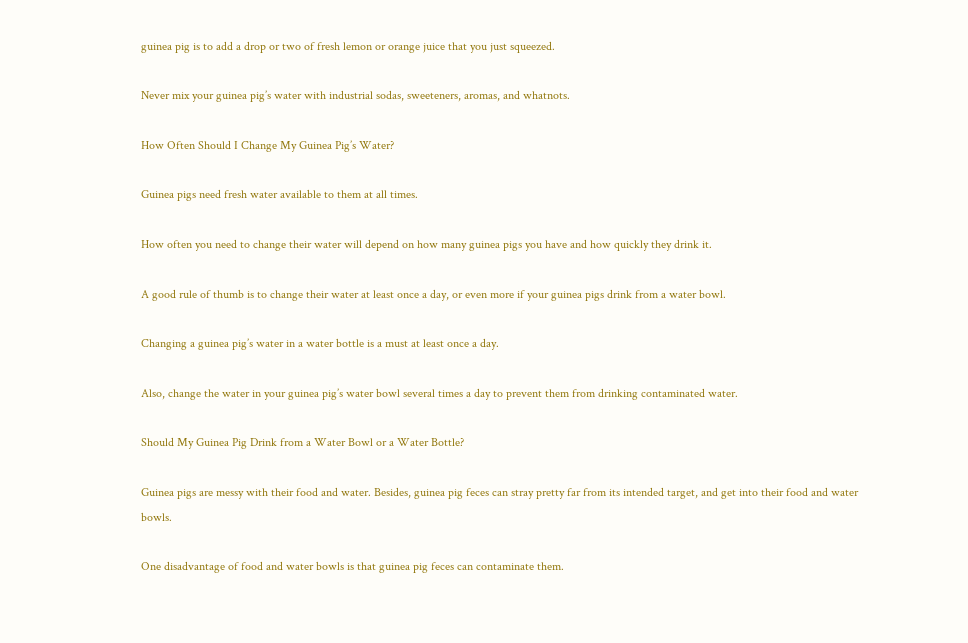guinea pig is to add a drop or two of fresh lemon or orange juice that you just squeezed.

Never mix your guinea pig’s water with industrial sodas, sweeteners, aromas, and whatnots.

How Often Should I Change My Guinea Pig’s Water?

Guinea pigs need fresh water available to them at all times.

How often you need to change their water will depend on how many guinea pigs you have and how quickly they drink it.

A good rule of thumb is to change their water at least once a day, or even more if your guinea pigs drink from a water bowl.

Changing a guinea pig’s water in a water bottle is a must at least once a day.

Also, change the water in your guinea pig’s water bowl several times a day to prevent them from drinking contaminated water.

Should My Guinea Pig Drink from a Water Bowl or a Water Bottle?

Guinea pigs are messy with their food and water. Besides, guinea pig feces can stray pretty far from its intended target, and get into their food and water bowls.

One disadvantage of food and water bowls is that guinea pig feces can contaminate them.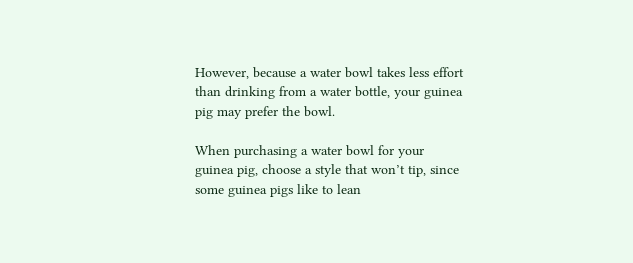However, because a water bowl takes less effort than drinking from a water bottle, your guinea pig may prefer the bowl.

When purchasing a water bowl for your guinea pig, choose a style that won’t tip, since some guinea pigs like to lean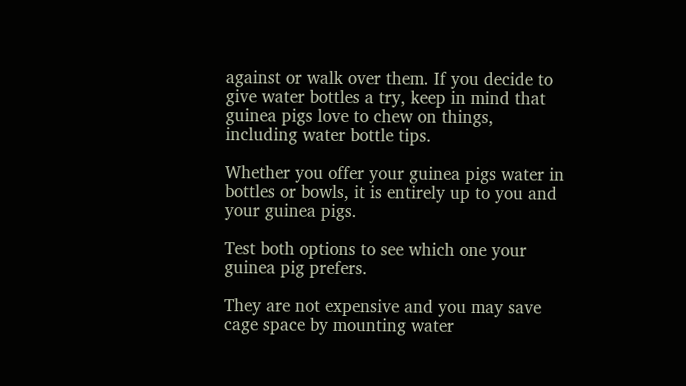against or walk over them. If you decide to give water bottles a try, keep in mind that guinea pigs love to chew on things, including water bottle tips.

Whether you offer your guinea pigs water in bottles or bowls, it is entirely up to you and your guinea pigs.

Test both options to see which one your guinea pig prefers.

They are not expensive and you may save cage space by mounting water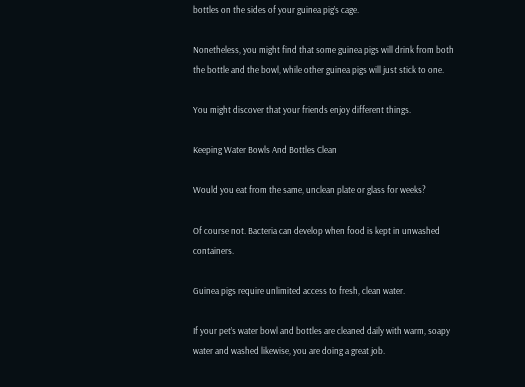bottles on the sides of your guinea pig’s cage.

Nonetheless, you might find that some guinea pigs will drink from both the bottle and the bowl, while other guinea pigs will just stick to one.

You might discover that your friends enjoy different things.

Keeping Water Bowls And Bottles Clean

Would you eat from the same, unclean plate or glass for weeks?

Of course not. Bacteria can develop when food is kept in unwashed containers.

Guinea pigs require unlimited access to fresh, clean water.

If your pet’s water bowl and bottles are cleaned daily with warm, soapy water and washed likewise, you are doing a great job.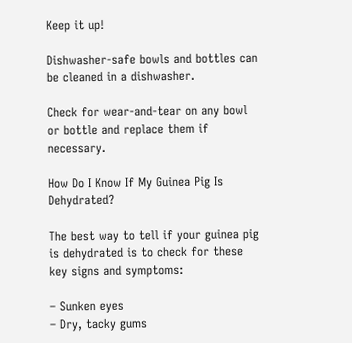Keep it up!

Dishwasher-safe bowls and bottles can be cleaned in a dishwasher.

Check for wear-and-tear on any bowl or bottle and replace them if necessary.

How Do I Know If My Guinea Pig Is Dehydrated?

The best way to tell if your guinea pig is dehydrated is to check for these key signs and symptoms:

– Sunken eyes
– Dry, tacky gums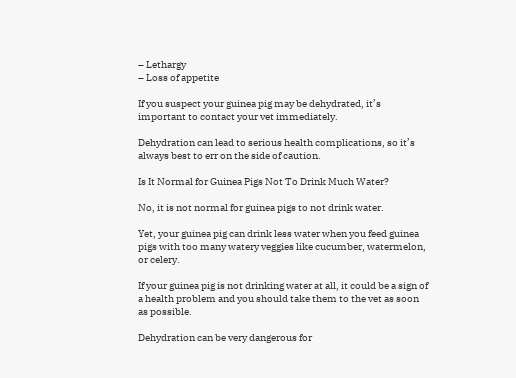– Lethargy
– Loss of appetite

If you suspect your guinea pig may be dehydrated, it’s important to contact your vet immediately.

Dehydration can lead to serious health complications, so it’s always best to err on the side of caution.

Is It Normal for Guinea Pigs Not To Drink Much Water?

No, it is not normal for guinea pigs to not drink water.

Yet, your guinea pig can drink less water when you feed guinea pigs with too many watery veggies like cucumber, watermelon, or celery.

If your guinea pig is not drinking water at all, it could be a sign of a health problem and you should take them to the vet as soon as possible.

Dehydration can be very dangerous for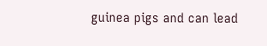guinea pigs and can lead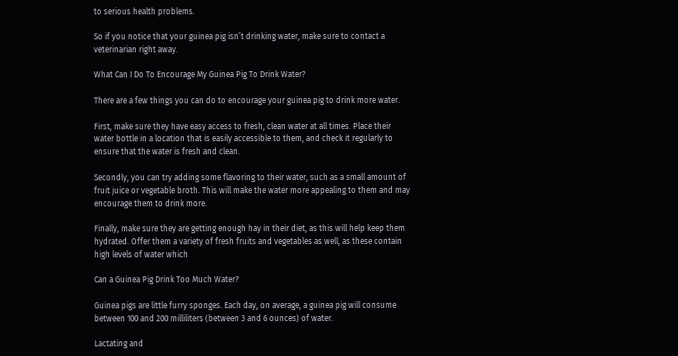to serious health problems.

So if you notice that your guinea pig isn’t drinking water, make sure to contact a veterinarian right away.

What Can I Do To Encourage My Guinea Pig To Drink Water?

There are a few things you can do to encourage your guinea pig to drink more water.

First, make sure they have easy access to fresh, clean water at all times. Place their water bottle in a location that is easily accessible to them, and check it regularly to ensure that the water is fresh and clean.

Secondly, you can try adding some flavoring to their water, such as a small amount of fruit juice or vegetable broth. This will make the water more appealing to them and may encourage them to drink more.

Finally, make sure they are getting enough hay in their diet, as this will help keep them hydrated. Offer them a variety of fresh fruits and vegetables as well, as these contain high levels of water which

Can a Guinea Pig Drink Too Much Water?

Guinea pigs are little furry sponges. Each day, on average, a guinea pig will consume between 100 and 200 milliliters (between 3 and 6 ounces) of water.

Lactating and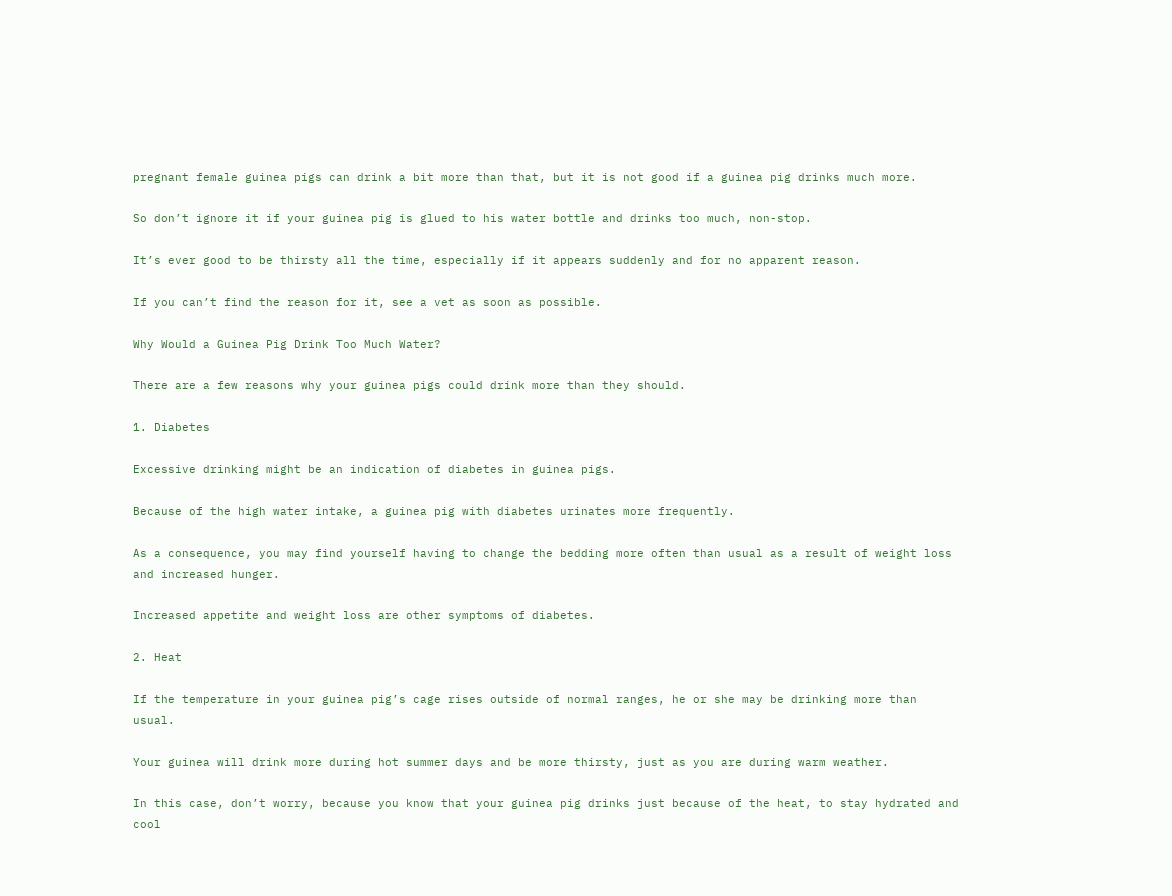pregnant female guinea pigs can drink a bit more than that, but it is not good if a guinea pig drinks much more.

So don’t ignore it if your guinea pig is glued to his water bottle and drinks too much, non-stop.

It’s ever good to be thirsty all the time, especially if it appears suddenly and for no apparent reason.

If you can’t find the reason for it, see a vet as soon as possible.

Why Would a Guinea Pig Drink Too Much Water?

There are a few reasons why your guinea pigs could drink more than they should.

1. Diabetes

Excessive drinking might be an indication of diabetes in guinea pigs.

Because of the high water intake, a guinea pig with diabetes urinates more frequently.

As a consequence, you may find yourself having to change the bedding more often than usual as a result of weight loss and increased hunger.

Increased appetite and weight loss are other symptoms of diabetes.

2. Heat

If the temperature in your guinea pig’s cage rises outside of normal ranges, he or she may be drinking more than usual.

Your guinea will drink more during hot summer days and be more thirsty, just as you are during warm weather.

In this case, don’t worry, because you know that your guinea pig drinks just because of the heat, to stay hydrated and cool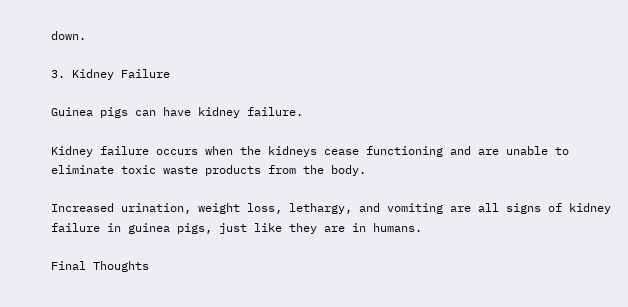down.

3. Kidney Failure

Guinea pigs can have kidney failure.

Kidney failure occurs when the kidneys cease functioning and are unable to eliminate toxic waste products from the body.

Increased urination, weight loss, lethargy, and vomiting are all signs of kidney failure in guinea pigs, just like they are in humans.

Final Thoughts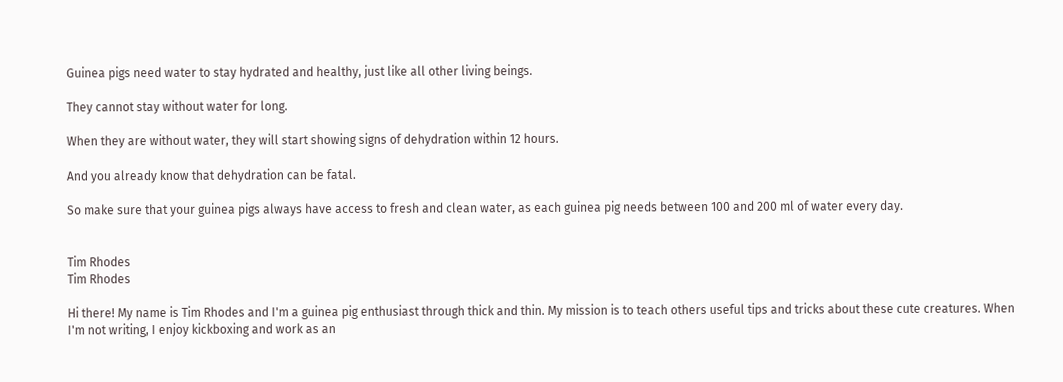Guinea pigs need water to stay hydrated and healthy, just like all other living beings.

They cannot stay without water for long.

When they are without water, they will start showing signs of dehydration within 12 hours.

And you already know that dehydration can be fatal.

So make sure that your guinea pigs always have access to fresh and clean water, as each guinea pig needs between 100 and 200 ml of water every day.


Tim Rhodes
Tim Rhodes

Hi there! My name is Tim Rhodes and I'm a guinea pig enthusiast through thick and thin. My mission is to teach others useful tips and tricks about these cute creatures. When I'm not writing, I enjoy kickboxing and work as an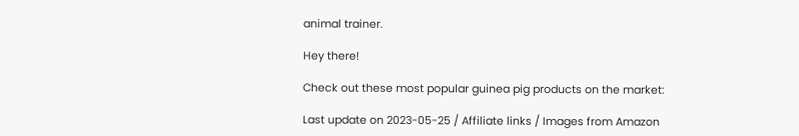animal trainer.

Hey there!

Check out these most popular guinea pig products on the market:

Last update on 2023-05-25 / Affiliate links / Images from Amazon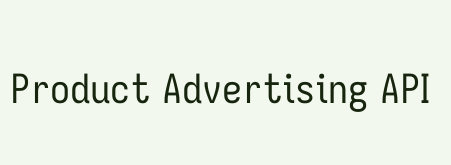Product Advertising API